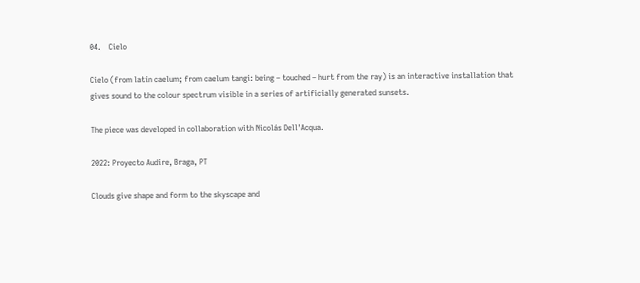04.    Cielo

Cielo (from latín caelum; from caelum tangi: being – touched – hurt from the ray) is an interactive installation that gives sound to the colour spectrum visible in a series of artificially generated sunsets.

The piece was developed in collaboration with Nicolás Dell'Acqua.

2022: Proyecto Audire, Braga, PT

Clouds give shape and form to the skyscape and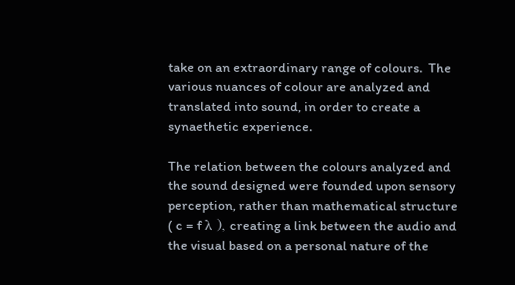take on an extraordinary range of colours.  The various nuances of colour are analyzed and translated into sound, in order to create a synaethetic experience.

The relation between the colours analyzed and the sound designed were founded upon sensory perception, rather than mathematical structure ( c = f λ ), creating a link between the audio and the visual based on a personal nature of the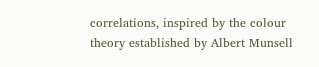correlations, inspired by the colour theory established by Albert Munsell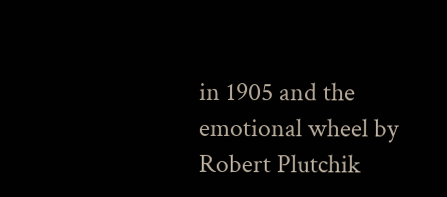in 1905 and the emotional wheel by Robert Plutchik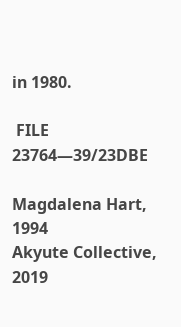in 1980.

 FILE 23764—39/23DBE

Magdalena Hart, 1994
Akyute Collective, 2019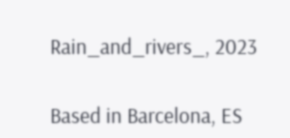Rain_and_rivers_, 2023


Based in Barcelona, ES